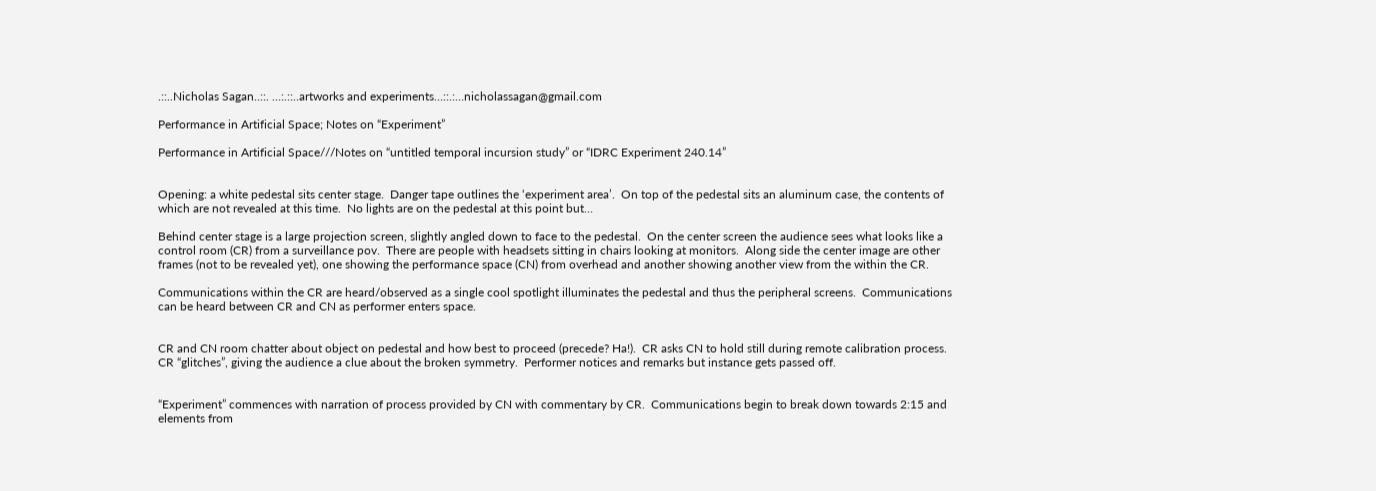.::..Nicholas Sagan..::. …:.::..artworks and experiments…::.:…nicholassagan@gmail.com

Performance in Artificial Space; Notes on “Experiment”

Performance in Artificial Space///Notes on “untitled temporal incursion study” or “IDRC Experiment 240.14”


Opening: a white pedestal sits center stage.  Danger tape outlines the ‘experiment area’.  On top of the pedestal sits an aluminum case, the contents of which are not revealed at this time.  No lights are on the pedestal at this point but…

Behind center stage is a large projection screen, slightly angled down to face to the pedestal.  On the center screen the audience sees what looks like a control room (CR) from a surveillance pov.  There are people with headsets sitting in chairs looking at monitors.  Along side the center image are other frames (not to be revealed yet), one showing the performance space (CN) from overhead and another showing another view from the within the CR.

Communications within the CR are heard/observed as a single cool spotlight illuminates the pedestal and thus the peripheral screens.  Communications can be heard between CR and CN as performer enters space.


CR and CN room chatter about object on pedestal and how best to proceed (precede? Ha!).  CR asks CN to hold still during remote calibration process.  CR “glitches”, giving the audience a clue about the broken symmetry.  Performer notices and remarks but instance gets passed off.


“Experiment” commences with narration of process provided by CN with commentary by CR.  Communications begin to break down towards 2:15 and elements from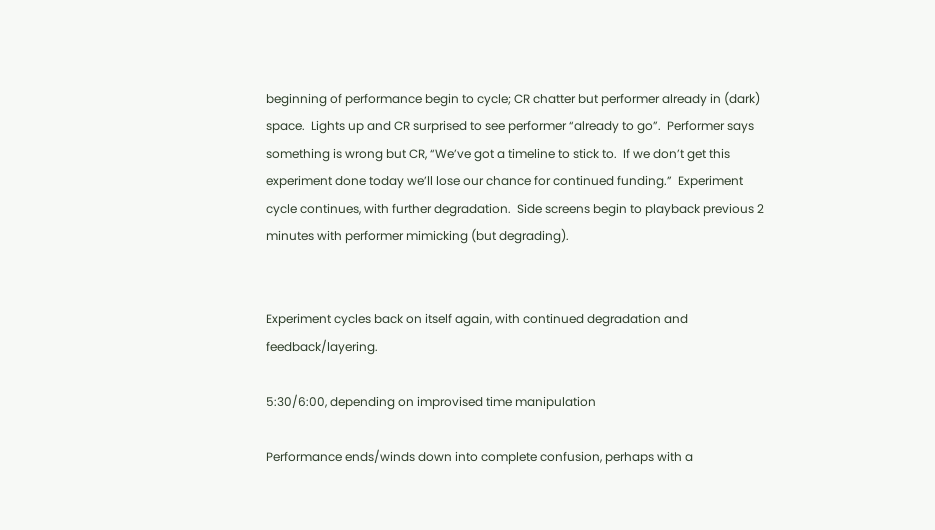beginning of performance begin to cycle; CR chatter but performer already in (dark) space.  Lights up and CR surprised to see performer “already to go”.  Performer says something is wrong but CR, “We’ve got a timeline to stick to.  If we don’t get this experiment done today we’ll lose our chance for continued funding.”  Experiment cycle continues, with further degradation.  Side screens begin to playback previous 2 minutes with performer mimicking (but degrading).


Experiment cycles back on itself again, with continued degradation and feedback/layering.

5:30/6:00, depending on improvised time manipulation

Performance ends/winds down into complete confusion, perhaps with a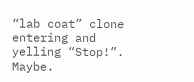“lab coat” clone entering and yelling “Stop!”.  Maybe.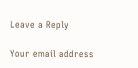Leave a Reply

Your email address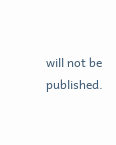will not be published.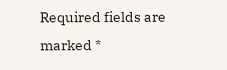Required fields are marked *